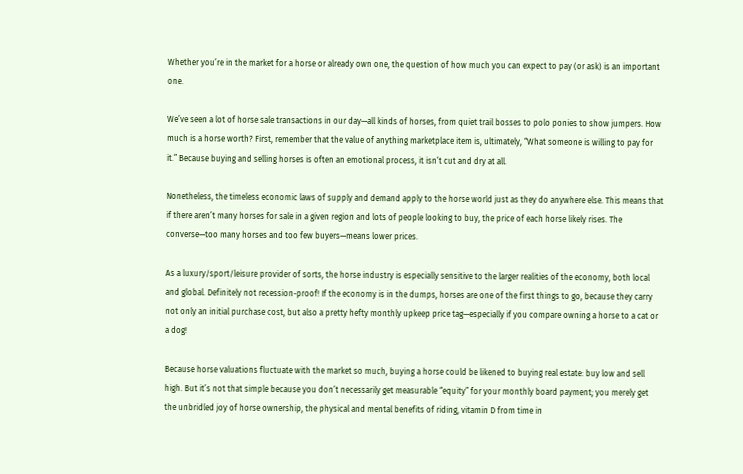Whether you’re in the market for a horse or already own one, the question of how much you can expect to pay (or ask) is an important one.

We’ve seen a lot of horse sale transactions in our day—all kinds of horses, from quiet trail bosses to polo ponies to show jumpers. How much is a horse worth? First, remember that the value of anything marketplace item is, ultimately, “What someone is willing to pay for it.” Because buying and selling horses is often an emotional process, it isn’t cut and dry at all.

Nonetheless, the timeless economic laws of supply and demand apply to the horse world just as they do anywhere else. This means that if there aren’t many horses for sale in a given region and lots of people looking to buy, the price of each horse likely rises. The converse—too many horses and too few buyers—means lower prices.

As a luxury/sport/leisure provider of sorts, the horse industry is especially sensitive to the larger realities of the economy, both local and global. Definitely not recession-proof! If the economy is in the dumps, horses are one of the first things to go, because they carry not only an initial purchase cost, but also a pretty hefty monthly upkeep price tag—especially if you compare owning a horse to a cat or a dog!

Because horse valuations fluctuate with the market so much, buying a horse could be likened to buying real estate: buy low and sell high. But it’s not that simple because you don’t necessarily get measurable “equity” for your monthly board payment; you merely get the unbridled joy of horse ownership, the physical and mental benefits of riding, vitamin D from time in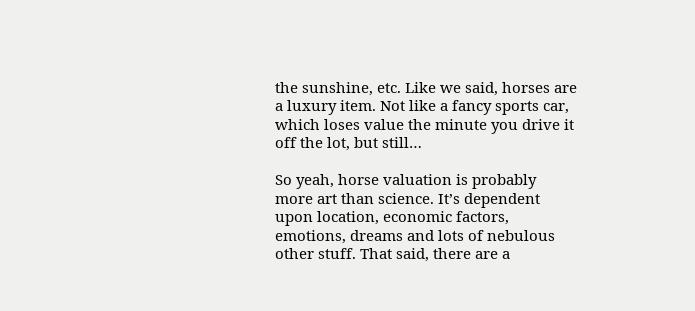the sunshine, etc. Like we said, horses are a luxury item. Not like a fancy sports car, which loses value the minute you drive it off the lot, but still…

So yeah, horse valuation is probably more art than science. It’s dependent upon location, economic factors, emotions, dreams and lots of nebulous other stuff. That said, there are a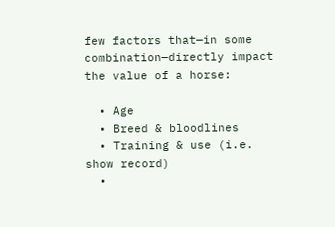few factors that—in some combination—directly impact the value of a horse:

  • Age
  • Breed & bloodlines
  • Training & use (i.e. show record)
  •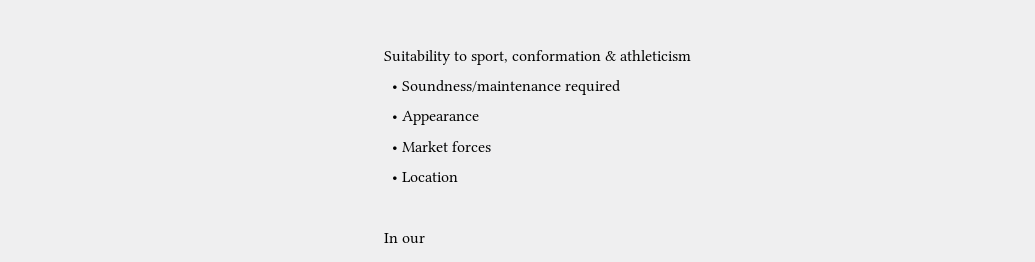Suitability to sport, conformation & athleticism
  • Soundness/maintenance required
  • Appearance
  • Market forces
  • Location

In our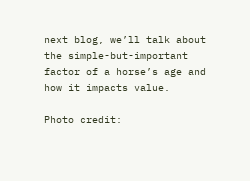next blog, we’ll talk about the simple-but-important factor of a horse’s age and how it impacts value.

Photo credit: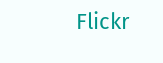Flickr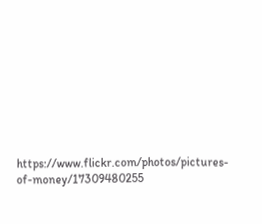https://www.flickr.com/photos/pictures-of-money/17309480255